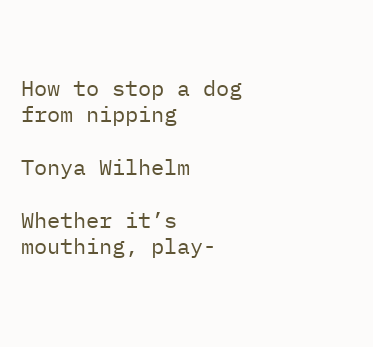How to stop a dog from nipping

Tonya Wilhelm

Whether it’s mouthing, play-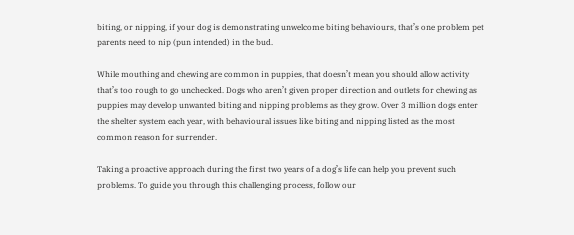biting, or nipping, if your dog is demonstrating unwelcome biting behaviours, that’s one problem pet parents need to nip (pun intended) in the bud.

While mouthing and chewing are common in puppies, that doesn’t mean you should allow activity that’s too rough to go unchecked. Dogs who aren’t given proper direction and outlets for chewing as puppies may develop unwanted biting and nipping problems as they grow. Over 3 million dogs enter the shelter system each year, with behavioural issues like biting and nipping listed as the most common reason for surrender.

Taking a proactive approach during the first two years of a dog’s life can help you prevent such problems. To guide you through this challenging process, follow our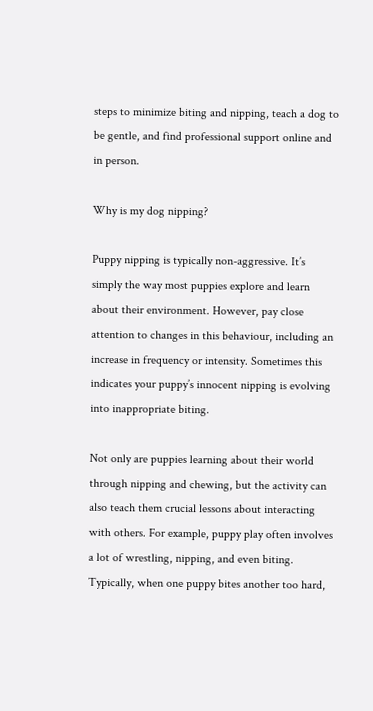steps to minimize biting and nipping, teach a dog to be gentle, and find professional support online and in person.

Why is my dog nipping?

Puppy nipping is typically non-aggressive. It’s simply the way most puppies explore and learn about their environment. However, pay close attention to changes in this behaviour, including an increase in frequency or intensity. Sometimes this indicates your puppy’s innocent nipping is evolving into inappropriate biting.

Not only are puppies learning about their world through nipping and chewing, but the activity can also teach them crucial lessons about interacting with others. For example, puppy play often involves a lot of wrestling, nipping, and even biting. Typically, when one puppy bites another too hard,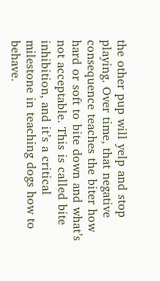the other pup will yelp and stop playing. Over time, that negative consequence teaches the biter how hard or soft to bite down and what’s not acceptable. This is called bite inhibition, and it’s a critical milestone in teaching dogs how to behave.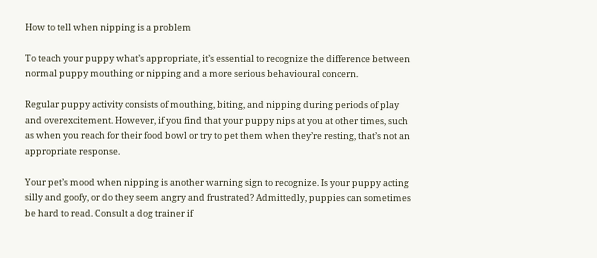How to tell when nipping is a problem

To teach your puppy what’s appropriate, it’s essential to recognize the difference between normal puppy mouthing or nipping and a more serious behavioural concern.

Regular puppy activity consists of mouthing, biting, and nipping during periods of play and overexcitement. However, if you find that your puppy nips at you at other times, such as when you reach for their food bowl or try to pet them when they’re resting, that’s not an appropriate response.

Your pet’s mood when nipping is another warning sign to recognize. Is your puppy acting silly and goofy, or do they seem angry and frustrated? Admittedly, puppies can sometimes be hard to read. Consult a dog trainer if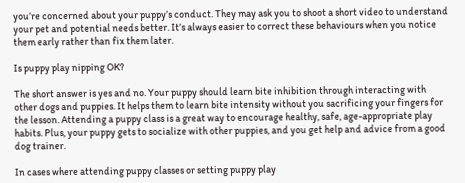you’re concerned about your puppy’s conduct. They may ask you to shoot a short video to understand your pet and potential needs better. It’s always easier to correct these behaviours when you notice them early rather than fix them later.

Is puppy play nipping OK?

The short answer is yes and no. Your puppy should learn bite inhibition through interacting with other dogs and puppies. It helps them to learn bite intensity without you sacrificing your fingers for the lesson. Attending a puppy class is a great way to encourage healthy, safe, age-appropriate play habits. Plus, your puppy gets to socialize with other puppies, and you get help and advice from a good dog trainer.

In cases where attending puppy classes or setting puppy play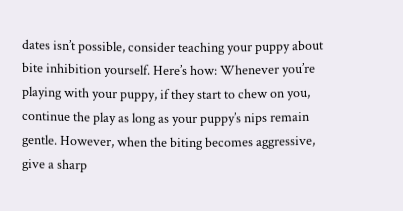dates isn’t possible, consider teaching your puppy about bite inhibition yourself. Here’s how: Whenever you’re playing with your puppy, if they start to chew on you, continue the play as long as your puppy’s nips remain gentle. However, when the biting becomes aggressive, give a sharp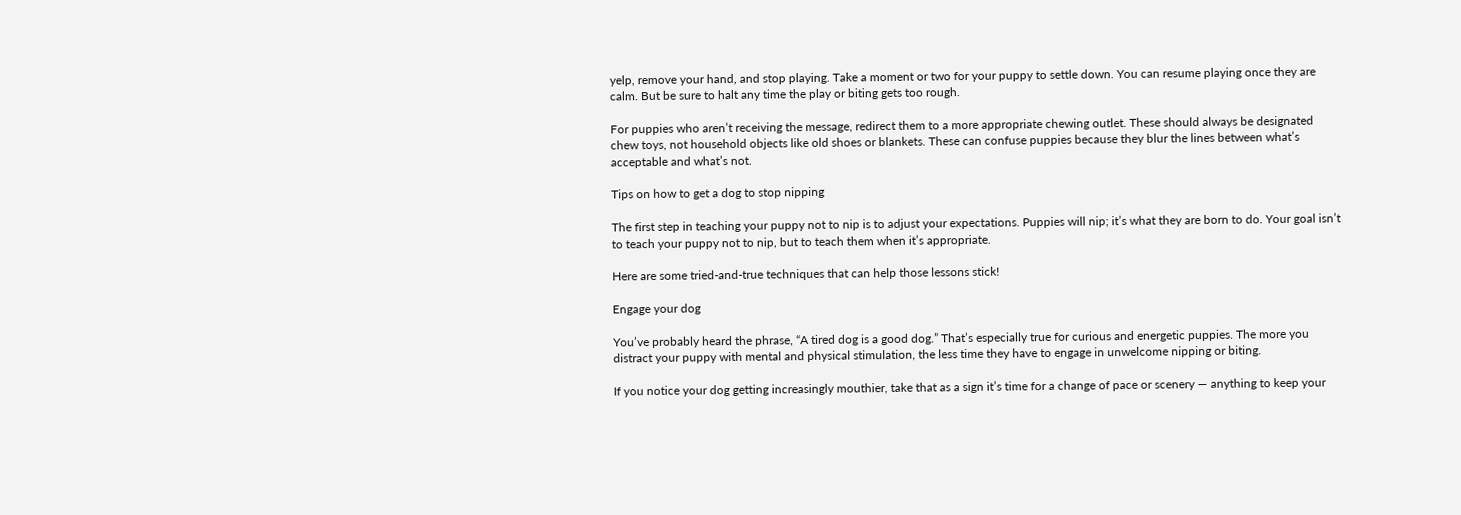yelp, remove your hand, and stop playing. Take a moment or two for your puppy to settle down. You can resume playing once they are calm. But be sure to halt any time the play or biting gets too rough.

For puppies who aren’t receiving the message, redirect them to a more appropriate chewing outlet. These should always be designated chew toys, not household objects like old shoes or blankets. These can confuse puppies because they blur the lines between what’s acceptable and what’s not.

Tips on how to get a dog to stop nipping

The first step in teaching your puppy not to nip is to adjust your expectations. Puppies will nip; it’s what they are born to do. Your goal isn’t to teach your puppy not to nip, but to teach them when it’s appropriate.

Here are some tried-and-true techniques that can help those lessons stick!

Engage your dog

You’ve probably heard the phrase, “A tired dog is a good dog.” That’s especially true for curious and energetic puppies. The more you distract your puppy with mental and physical stimulation, the less time they have to engage in unwelcome nipping or biting.

If you notice your dog getting increasingly mouthier, take that as a sign it’s time for a change of pace or scenery — anything to keep your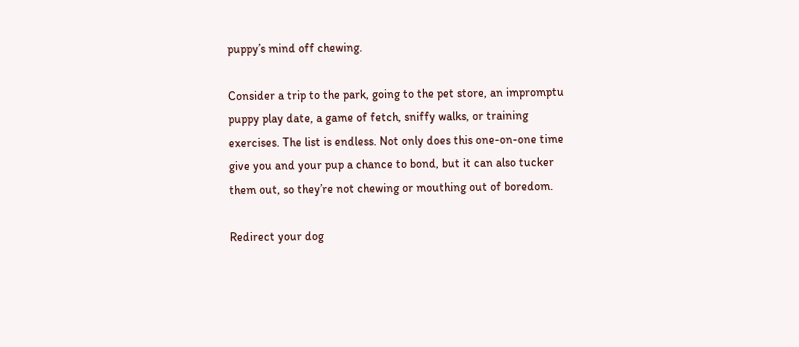puppy’s mind off chewing.

Consider a trip to the park, going to the pet store, an impromptu puppy play date, a game of fetch, sniffy walks, or training exercises. The list is endless. Not only does this one-on-one time give you and your pup a chance to bond, but it can also tucker them out, so they’re not chewing or mouthing out of boredom.

Redirect your dog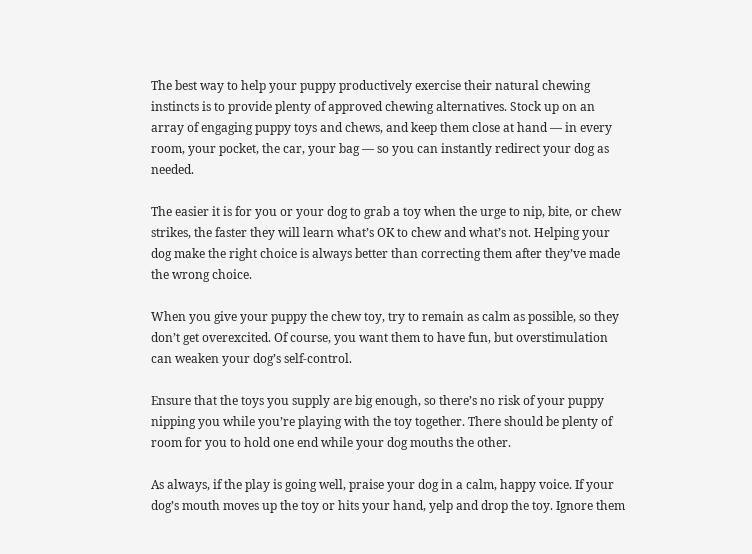The best way to help your puppy productively exercise their natural chewing instincts is to provide plenty of approved chewing alternatives. Stock up on an array of engaging puppy toys and chews, and keep them close at hand — in every room, your pocket, the car, your bag — so you can instantly redirect your dog as needed.

The easier it is for you or your dog to grab a toy when the urge to nip, bite, or chew strikes, the faster they will learn what’s OK to chew and what’s not. Helping your dog make the right choice is always better than correcting them after they’ve made the wrong choice.

When you give your puppy the chew toy, try to remain as calm as possible, so they don’t get overexcited. Of course, you want them to have fun, but overstimulation can weaken your dog’s self-control.

Ensure that the toys you supply are big enough, so there’s no risk of your puppy nipping you while you’re playing with the toy together. There should be plenty of room for you to hold one end while your dog mouths the other.

As always, if the play is going well, praise your dog in a calm, happy voice. If your dog’s mouth moves up the toy or hits your hand, yelp and drop the toy. Ignore them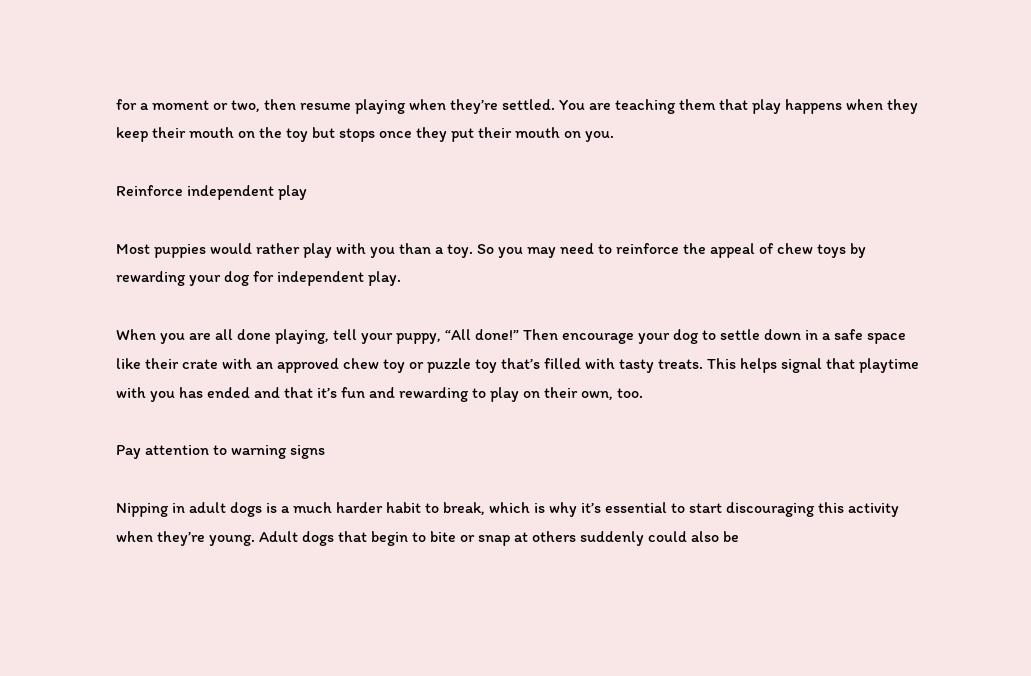for a moment or two, then resume playing when they’re settled. You are teaching them that play happens when they keep their mouth on the toy but stops once they put their mouth on you.

Reinforce independent play

Most puppies would rather play with you than a toy. So you may need to reinforce the appeal of chew toys by rewarding your dog for independent play.

When you are all done playing, tell your puppy, “All done!” Then encourage your dog to settle down in a safe space like their crate with an approved chew toy or puzzle toy that’s filled with tasty treats. This helps signal that playtime with you has ended and that it’s fun and rewarding to play on their own, too.

Pay attention to warning signs

Nipping in adult dogs is a much harder habit to break, which is why it’s essential to start discouraging this activity when they’re young. Adult dogs that begin to bite or snap at others suddenly could also be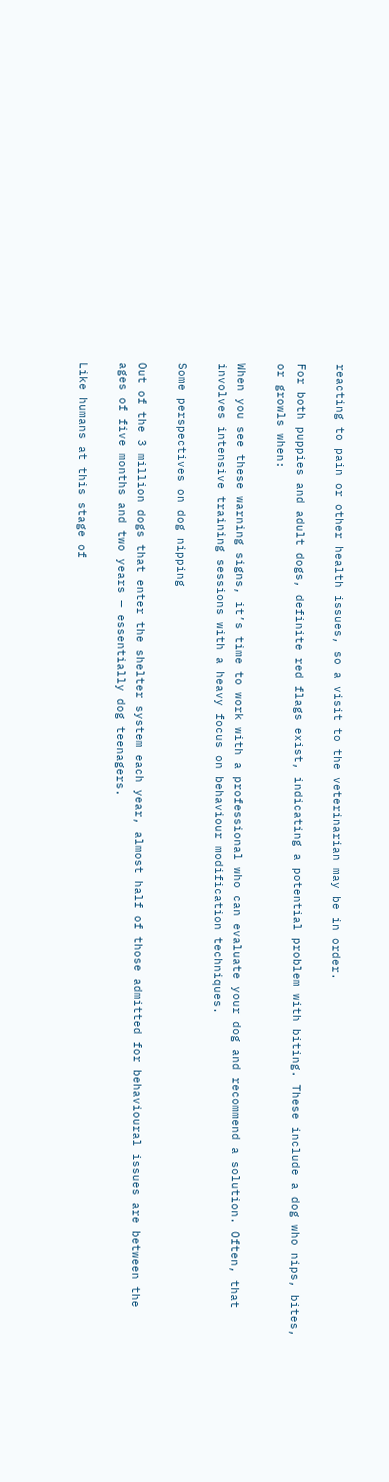reacting to pain or other health issues, so a visit to the veterinarian may be in order.

For both puppies and adult dogs, definite red flags exist, indicating a potential problem with biting. These include a dog who nips, bites, or growls when:

When you see these warning signs, it’s time to work with a professional who can evaluate your dog and recommend a solution. Often, that involves intensive training sessions with a heavy focus on behaviour modification techniques.

Some perspectives on dog nipping

Out of the 3 million dogs that enter the shelter system each year, almost half of those admitted for behavioural issues are between the ages of five months and two years — essentially dog teenagers.

Like humans at this stage of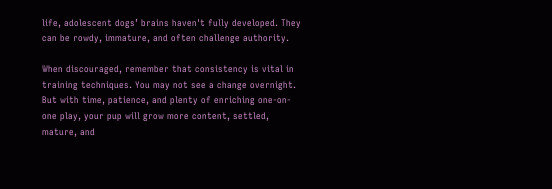life, adolescent dogs’ brains haven't fully developed. They can be rowdy, immature, and often challenge authority.

When discouraged, remember that consistency is vital in training techniques. You may not see a change overnight. But with time, patience, and plenty of enriching one-on-one play, your pup will grow more content, settled, mature, and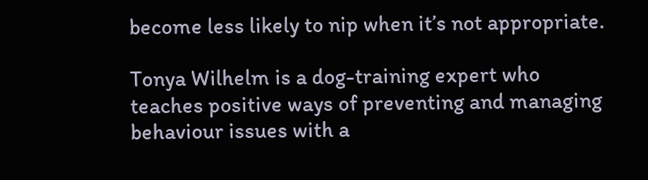become less likely to nip when it’s not appropriate.

Tonya Wilhelm is a dog-training expert who teaches positive ways of preventing and managing behaviour issues with a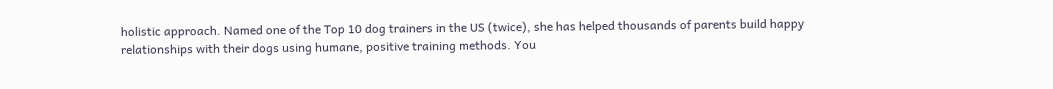holistic approach. Named one of the Top 10 dog trainers in the US (twice), she has helped thousands of parents build happy relationships with their dogs using humane, positive training methods. You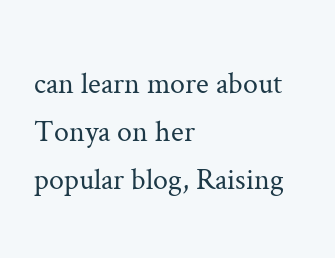can learn more about Tonya on her popular blog, Raising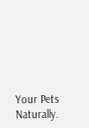Your Pets Naturally.